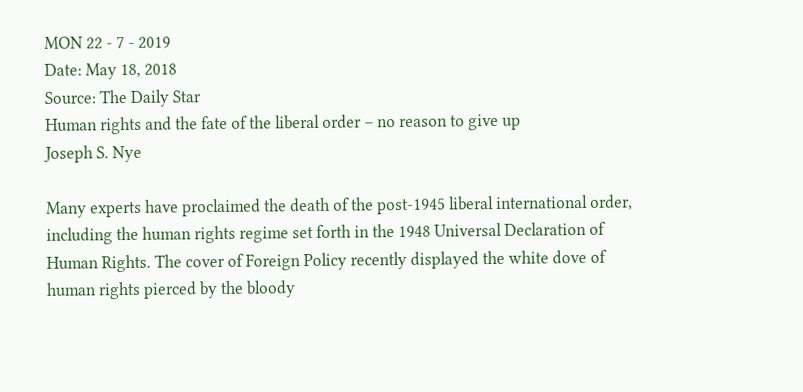MON 22 - 7 - 2019
Date: May 18, 2018
Source: The Daily Star
Human rights and the fate of the liberal order – no reason to give up
Joseph S. Nye

Many experts have proclaimed the death of the post-1945 liberal international order, including the human rights regime set forth in the 1948 Universal Declaration of Human Rights. The cover of Foreign Policy recently displayed the white dove of human rights pierced by the bloody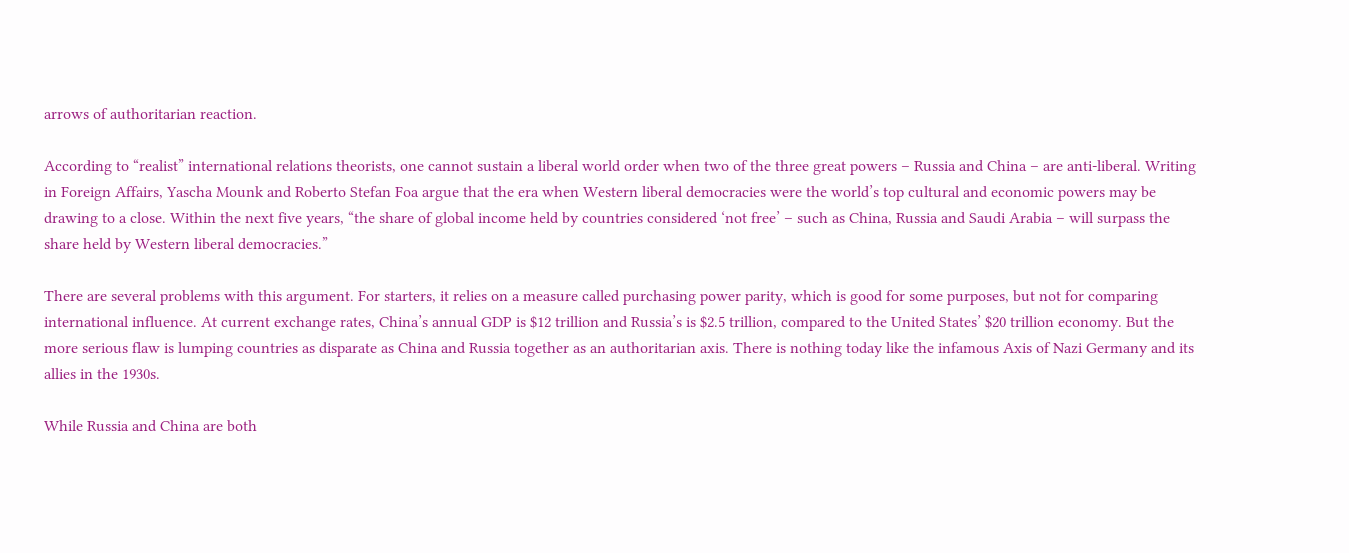arrows of authoritarian reaction.

According to “realist” international relations theorists, one cannot sustain a liberal world order when two of the three great powers – Russia and China – are anti-liberal. Writing in Foreign Affairs, Yascha Mounk and Roberto Stefan Foa argue that the era when Western liberal democracies were the world’s top cultural and economic powers may be drawing to a close. Within the next five years, “the share of global income held by countries considered ‘not free’ – such as China, Russia and Saudi Arabia – will surpass the share held by Western liberal democracies.”

There are several problems with this argument. For starters, it relies on a measure called purchasing power parity, which is good for some purposes, but not for comparing international influence. At current exchange rates, China’s annual GDP is $12 trillion and Russia’s is $2.5 trillion, compared to the United States’ $20 trillion economy. But the more serious flaw is lumping countries as disparate as China and Russia together as an authoritarian axis. There is nothing today like the infamous Axis of Nazi Germany and its allies in the 1930s.

While Russia and China are both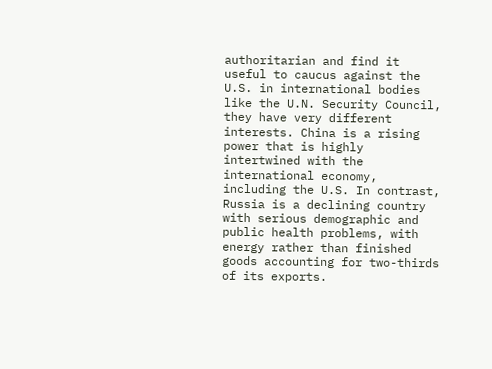authoritarian and find it useful to caucus against the U.S. in international bodies like the U.N. Security Council, they have very different interests. China is a rising power that is highly intertwined with the international economy, including the U.S. In contrast, Russia is a declining country with serious demographic and public health problems, with energy rather than finished goods accounting for two-thirds of its exports.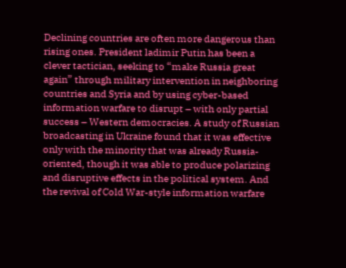Declining countries are often more dangerous than rising ones. President ladimir Putin has been a clever tactician, seeking to “make Russia great again” through military intervention in neighboring countries and Syria and by using cyber-based information warfare to disrupt – with only partial success – Western democracies. A study of Russian broadcasting in Ukraine found that it was effective only with the minority that was already Russia-oriented, though it was able to produce polarizing and disruptive effects in the political system. And the revival of Cold War-style information warfare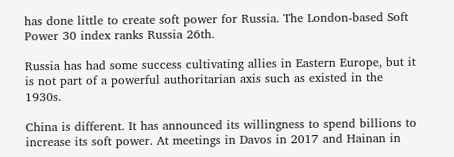has done little to create soft power for Russia. The London-based Soft Power 30 index ranks Russia 26th.

Russia has had some success cultivating allies in Eastern Europe, but it is not part of a powerful authoritarian axis such as existed in the 1930s.

China is different. It has announced its willingness to spend billions to increase its soft power. At meetings in Davos in 2017 and Hainan in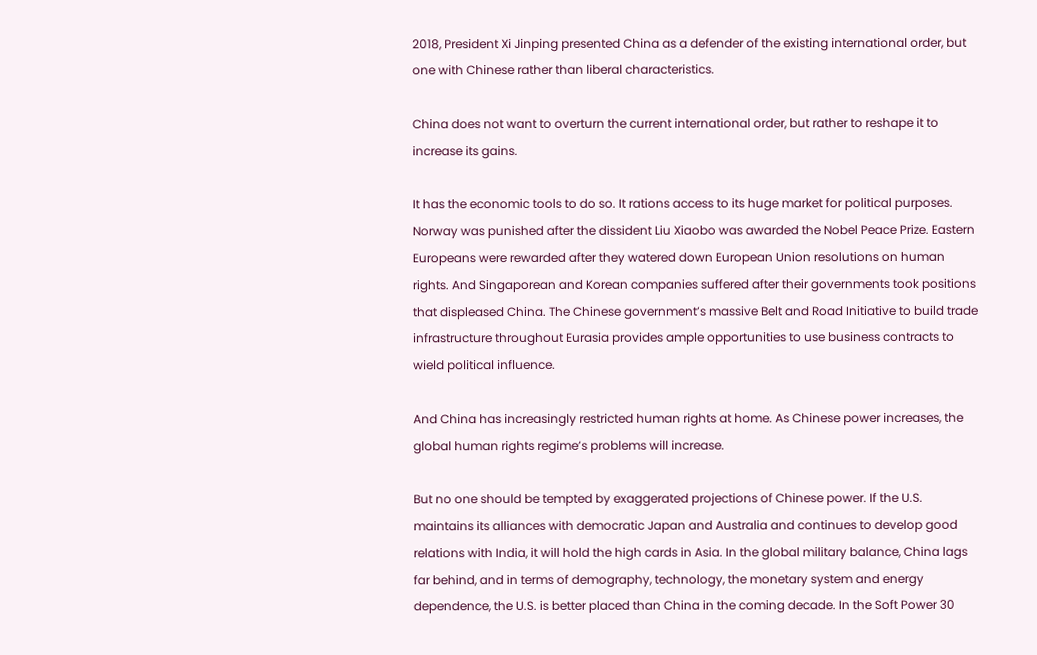2018, President Xi Jinping presented China as a defender of the existing international order, but one with Chinese rather than liberal characteristics.

China does not want to overturn the current international order, but rather to reshape it to increase its gains.

It has the economic tools to do so. It rations access to its huge market for political purposes. Norway was punished after the dissident Liu Xiaobo was awarded the Nobel Peace Prize. Eastern Europeans were rewarded after they watered down European Union resolutions on human rights. And Singaporean and Korean companies suffered after their governments took positions that displeased China. The Chinese government’s massive Belt and Road Initiative to build trade infrastructure throughout Eurasia provides ample opportunities to use business contracts to wield political influence.

And China has increasingly restricted human rights at home. As Chinese power increases, the global human rights regime’s problems will increase.

But no one should be tempted by exaggerated projections of Chinese power. If the U.S. maintains its alliances with democratic Japan and Australia and continues to develop good relations with India, it will hold the high cards in Asia. In the global military balance, China lags far behind, and in terms of demography, technology, the monetary system and energy dependence, the U.S. is better placed than China in the coming decade. In the Soft Power 30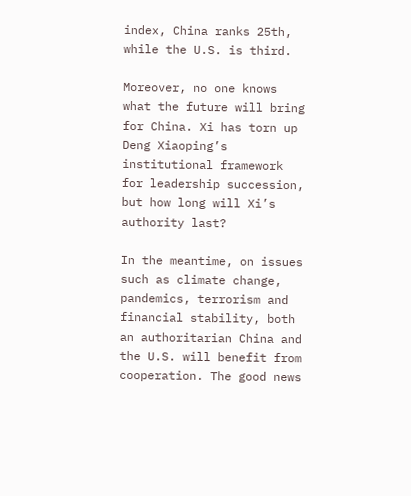index, China ranks 25th, while the U.S. is third.

Moreover, no one knows what the future will bring for China. Xi has torn up Deng Xiaoping’s institutional framework for leadership succession, but how long will Xi’s authority last?

In the meantime, on issues such as climate change, pandemics, terrorism and financial stability, both an authoritarian China and the U.S. will benefit from cooperation. The good news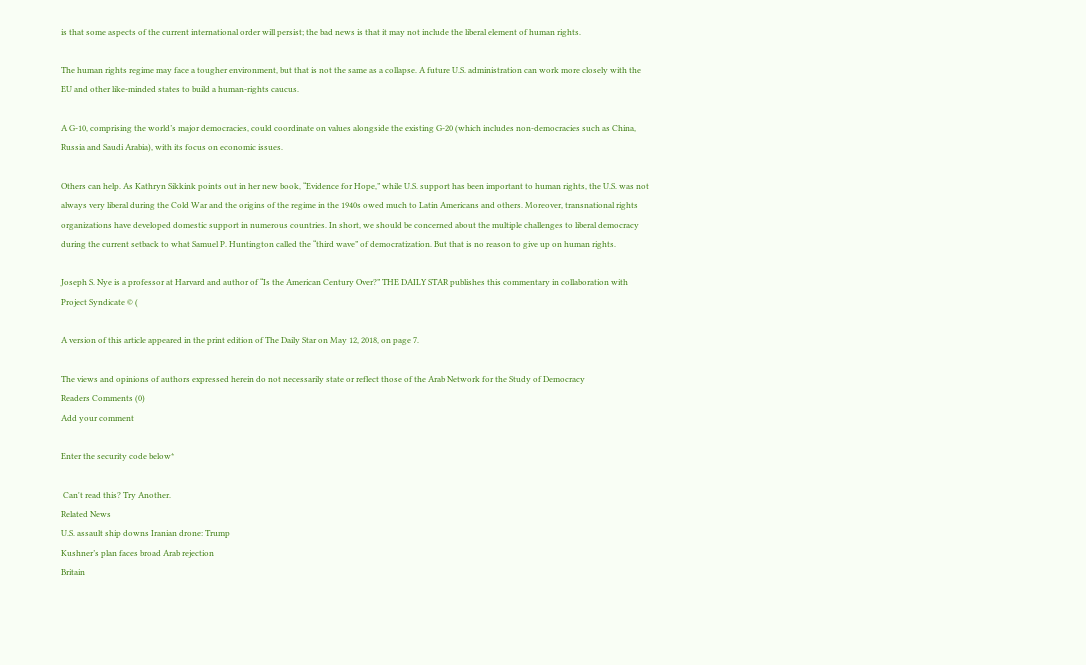is that some aspects of the current international order will persist; the bad news is that it may not include the liberal element of human rights.

The human rights regime may face a tougher environment, but that is not the same as a collapse. A future U.S. administration can work more closely with the EU and other like-minded states to build a human-rights caucus.

A G-10, comprising the world’s major democracies, could coordinate on values alongside the existing G-20 (which includes non-democracies such as China, Russia and Saudi Arabia), with its focus on economic issues.

Others can help. As Kathryn Sikkink points out in her new book, “Evidence for Hope,” while U.S. support has been important to human rights, the U.S. was not always very liberal during the Cold War and the origins of the regime in the 1940s owed much to Latin Americans and others. Moreover, transnational rights organizations have developed domestic support in numerous countries. In short, we should be concerned about the multiple challenges to liberal democracy during the current setback to what Samuel P. Huntington called the “third wave” of democratization. But that is no reason to give up on human rights.

Joseph S. Nye is a professor at Harvard and author of “Is the American Century Over?” THE DAILY STAR publishes this commentary in collaboration with Project Syndicate © (

A version of this article appeared in the print edition of The Daily Star on May 12, 2018, on page 7.

The views and opinions of authors expressed herein do not necessarily state or reflect those of the Arab Network for the Study of Democracy
Readers Comments (0)
Add your comment

Enter the security code below*

 Can't read this? Try Another.
Related News
U.S. assault ship downs Iranian drone: Trump
Kushner’s plan faces broad Arab rejection
Britain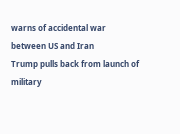warns of accidental war between US and Iran
Trump pulls back from launch of military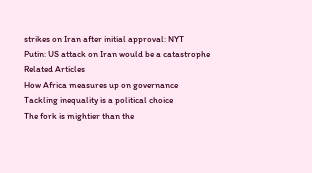strikes on Iran after initial approval: NYT
Putin: US attack on Iran would be a catastrophe
Related Articles
How Africa measures up on governance
Tackling inequality is a political choice
The fork is mightier than the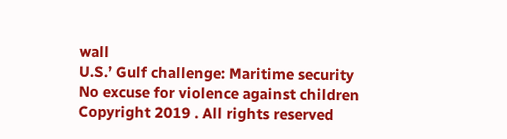wall
U.S.’ Gulf challenge: Maritime security
No excuse for violence against children
Copyright 2019 . All rights reserved